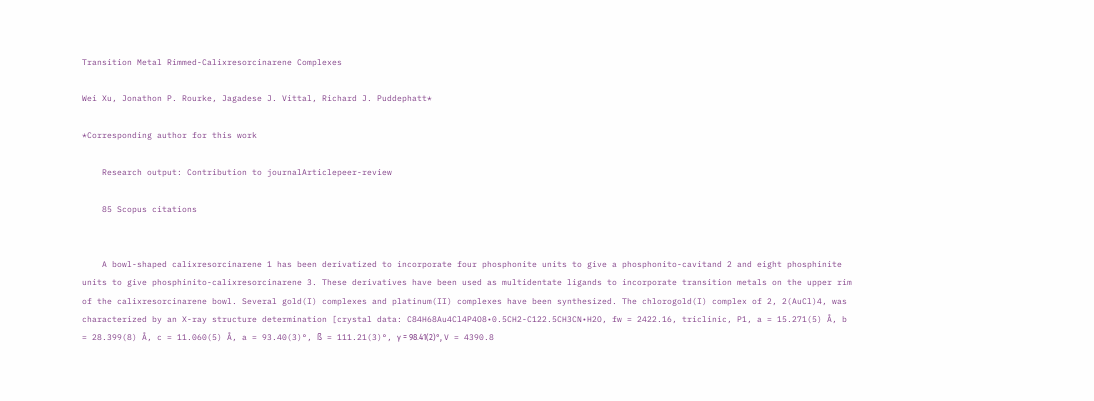Transition Metal Rimmed-Calixresorcinarene Complexes

Wei Xu, Jonathon P. Rourke, Jagadese J. Vittal, Richard J. Puddephatt*

*Corresponding author for this work

    Research output: Contribution to journalArticlepeer-review

    85 Scopus citations


    A bowl-shaped calixresorcinarene 1 has been derivatized to incorporate four phosphonite units to give a phosphonito-cavitand 2 and eight phosphinite units to give phosphinito-calixresorcinarene 3. These derivatives have been used as multidentate ligands to incorporate transition metals on the upper rim of the calixresorcinarene bowl. Several gold(I) complexes and platinum(II) complexes have been synthesized. The chlorogold(I) complex of 2, 2(AuCl)4, was characterized by an X-ray structure determination [crystal data: C84H68Au4Cl4P4O8•0.5CH2-C122.5CH3CN•H2O, fw = 2422.16, triclinic, P1, a = 15.271(5) Å, b = 28.399(8) Å, c = 11.060(5) Å, a = 93.40(3)°, ß = 111.21(3)°, γ = 98.41(2)°, V = 4390.8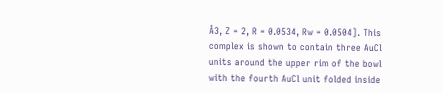Å3, Z = 2, R = 0.0534, Rw = 0.0504]. This complex is shown to contain three AuCl units around the upper rim of the bowl with the fourth AuCl unit folded inside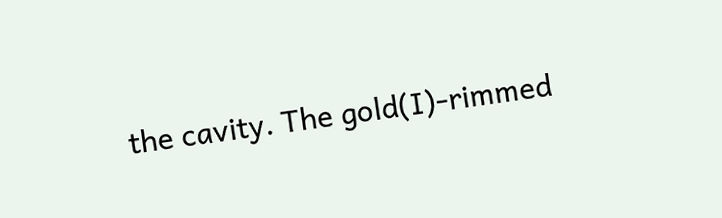the cavity. The gold(I)-rimmed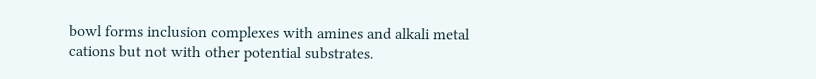bowl forms inclusion complexes with amines and alkali metal cations but not with other potential substrates.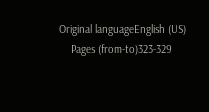Original languageEnglish (US)
    Pages (from-to)323-329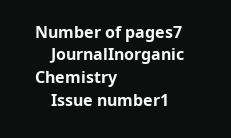Number of pages7
    JournalInorganic Chemistry
    Issue number1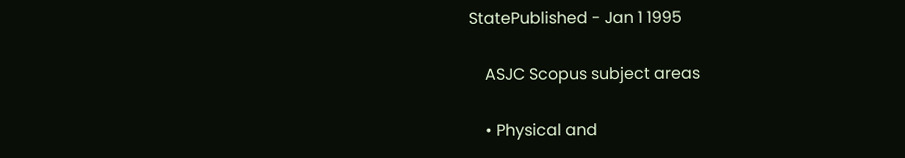StatePublished - Jan 1 1995

    ASJC Scopus subject areas

    • Physical and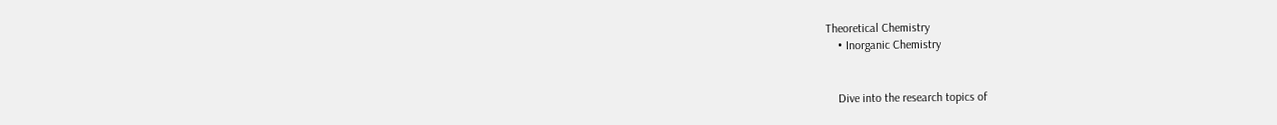Theoretical Chemistry
    • Inorganic Chemistry


    Dive into the research topics of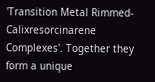'Transition Metal Rimmed-Calixresorcinarene Complexes'. Together they form a unique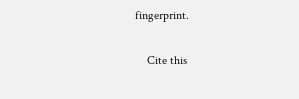fingerprint.

    Cite this